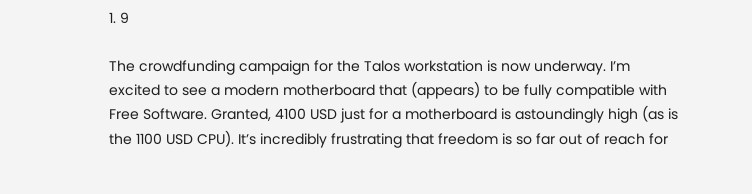1. 9

The crowdfunding campaign for the Talos workstation is now underway. I’m excited to see a modern motherboard that (appears) to be fully compatible with Free Software. Granted, 4100 USD just for a motherboard is astoundingly high (as is the 1100 USD CPU). It’s incredibly frustrating that freedom is so far out of reach for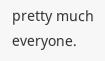pretty much everyone.